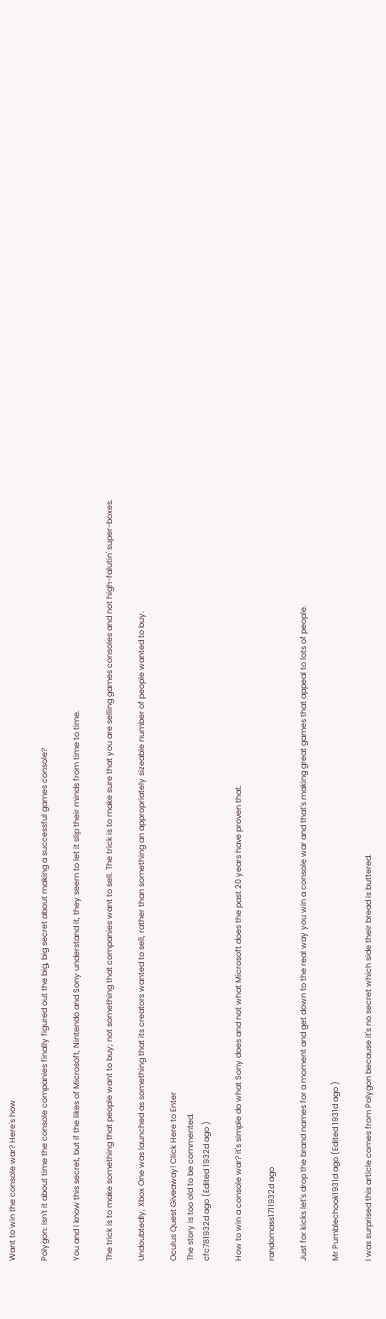Want to win the console war? Here's how

Polygon: Isn't it about time the console companies finally figured out the big, big secret about making a successful games console?

You and I know this secret, but if the likes of Microsoft, Nintendo and Sony understand it, they seem to let it slip their minds from time to time.

The trick is to make something that people want to buy; not something that companies want to sell. The trick is to make sure that you are selling games consoles and not high-falutin' super-boxes.

Undoubtedly, Xbox One was launched as something that its creators wanted to sell, rather than something an appropriately sizeable number of people wanted to buy.

Oculus Quest Giveaway! Click Here to Enter
The story is too old to be commented.
cfc781932d ago (Edited 1932d ago )

How to win a console war? it's simple do what Sony does and not what Microsoft does the past 20 years have proven that.

randomass1711932d ago

Just for kicks let's drop the brand names for a moment and get down to the real way you win a console war and that's making great games that appeal to lots of people.

Mr Pumblechook1931d ago (Edited 1931d ago )

I was surprised this article comes from Polygon because it's no secret which side their bread is buttered.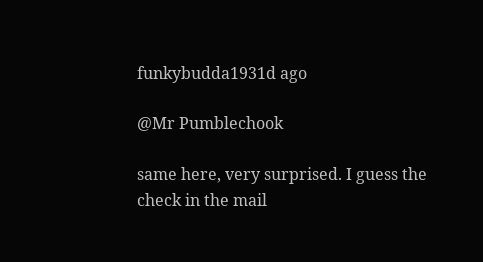funkybudda1931d ago

@Mr Pumblechook

same here, very surprised. I guess the check in the mail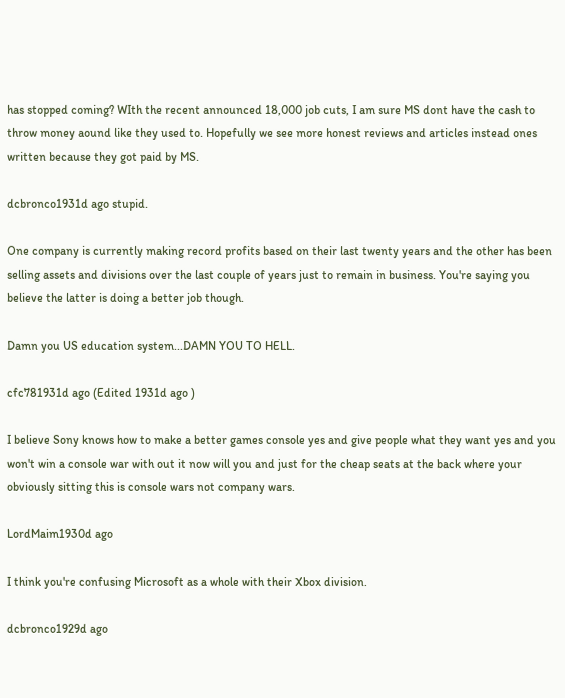has stopped coming? WIth the recent announced 18,000 job cuts, I am sure MS dont have the cash to throw money aound like they used to. Hopefully we see more honest reviews and articles instead ones written because they got paid by MS.

dcbronco1931d ago stupid.

One company is currently making record profits based on their last twenty years and the other has been selling assets and divisions over the last couple of years just to remain in business. You're saying you believe the latter is doing a better job though.

Damn you US education system...DAMN YOU TO HELL.

cfc781931d ago (Edited 1931d ago )

I believe Sony knows how to make a better games console yes and give people what they want yes and you won't win a console war with out it now will you and just for the cheap seats at the back where your obviously sitting this is console wars not company wars.

LordMaim1930d ago

I think you're confusing Microsoft as a whole with their Xbox division.

dcbronco1929d ago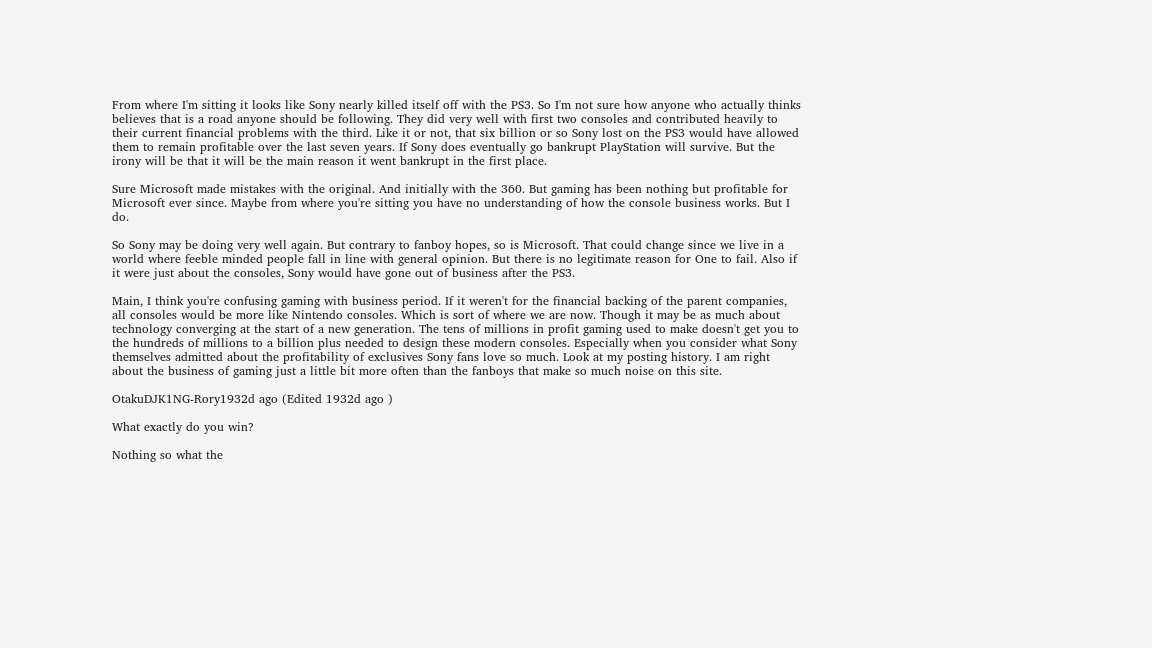From where I'm sitting it looks like Sony nearly killed itself off with the PS3. So I'm not sure how anyone who actually thinks believes that is a road anyone should be following. They did very well with first two consoles and contributed heavily to their current financial problems with the third. Like it or not, that six billion or so Sony lost on the PS3 would have allowed them to remain profitable over the last seven years. If Sony does eventually go bankrupt PlayStation will survive. But the irony will be that it will be the main reason it went bankrupt in the first place.

Sure Microsoft made mistakes with the original. And initially with the 360. But gaming has been nothing but profitable for Microsoft ever since. Maybe from where you're sitting you have no understanding of how the console business works. But I do.

So Sony may be doing very well again. But contrary to fanboy hopes, so is Microsoft. That could change since we live in a world where feeble minded people fall in line with general opinion. But there is no legitimate reason for One to fail. Also if it were just about the consoles, Sony would have gone out of business after the PS3.

Main, I think you're confusing gaming with business period. If it weren't for the financial backing of the parent companies, all consoles would be more like Nintendo consoles. Which is sort of where we are now. Though it may be as much about technology converging at the start of a new generation. The tens of millions in profit gaming used to make doesn't get you to the hundreds of millions to a billion plus needed to design these modern consoles. Especially when you consider what Sony themselves admitted about the profitability of exclusives Sony fans love so much. Look at my posting history. I am right about the business of gaming just a little bit more often than the fanboys that make so much noise on this site.

OtakuDJK1NG-Rory1932d ago (Edited 1932d ago )

What exactly do you win?

Nothing so what the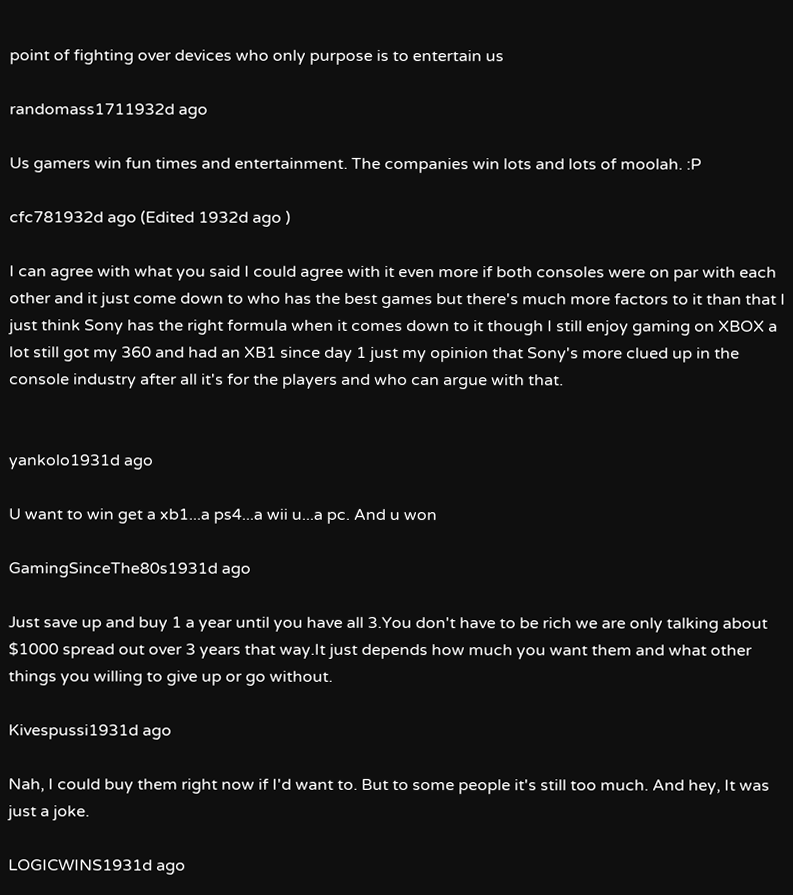point of fighting over devices who only purpose is to entertain us

randomass1711932d ago

Us gamers win fun times and entertainment. The companies win lots and lots of moolah. :P

cfc781932d ago (Edited 1932d ago )

I can agree with what you said I could agree with it even more if both consoles were on par with each other and it just come down to who has the best games but there's much more factors to it than that I just think Sony has the right formula when it comes down to it though I still enjoy gaming on XBOX a lot still got my 360 and had an XB1 since day 1 just my opinion that Sony's more clued up in the console industry after all it's for the players and who can argue with that.


yankolo1931d ago

U want to win get a xb1...a ps4...a wii u...a pc. And u won

GamingSinceThe80s1931d ago

Just save up and buy 1 a year until you have all 3.You don't have to be rich we are only talking about $1000 spread out over 3 years that way.It just depends how much you want them and what other things you willing to give up or go without.

Kivespussi1931d ago

Nah, I could buy them right now if I'd want to. But to some people it's still too much. And hey, It was just a joke.

LOGICWINS1931d ago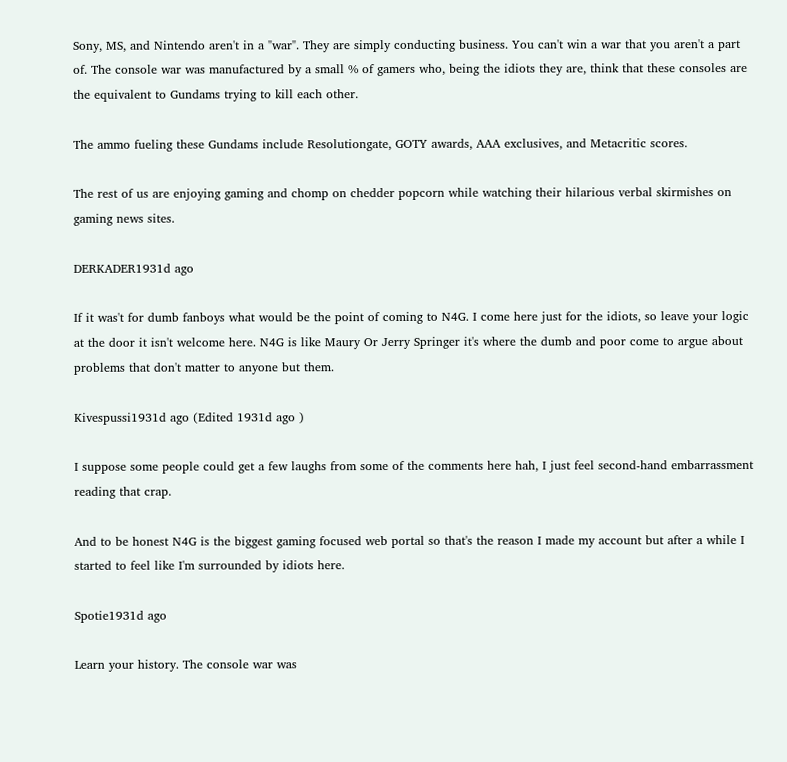Sony, MS, and Nintendo aren't in a "war". They are simply conducting business. You can't win a war that you aren't a part of. The console war was manufactured by a small % of gamers who, being the idiots they are, think that these consoles are the equivalent to Gundams trying to kill each other.

The ammo fueling these Gundams include Resolutiongate, GOTY awards, AAA exclusives, and Metacritic scores.

The rest of us are enjoying gaming and chomp on chedder popcorn while watching their hilarious verbal skirmishes on gaming news sites.

DERKADER1931d ago

If it was't for dumb fanboys what would be the point of coming to N4G. I come here just for the idiots, so leave your logic at the door it isn't welcome here. N4G is like Maury Or Jerry Springer it's where the dumb and poor come to argue about problems that don't matter to anyone but them.

Kivespussi1931d ago (Edited 1931d ago )

I suppose some people could get a few laughs from some of the comments here hah, I just feel second-hand embarrassment reading that crap.

And to be honest N4G is the biggest gaming focused web portal so that's the reason I made my account but after a while I started to feel like I'm surrounded by idiots here.

Spotie1931d ago

Learn your history. The console war was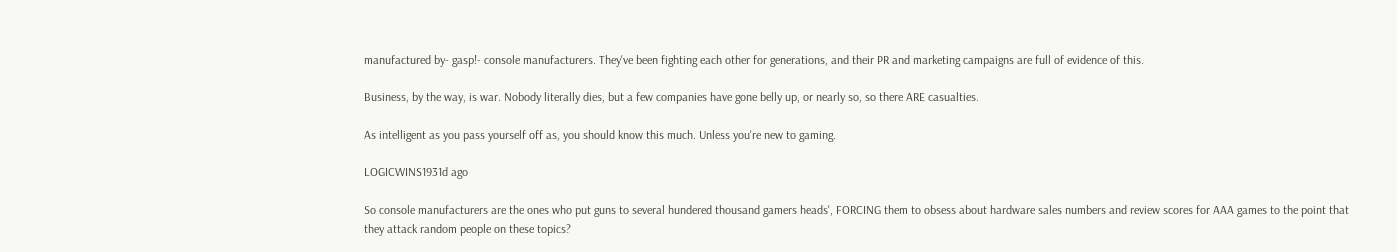manufactured by- gasp!- console manufacturers. They've been fighting each other for generations, and their PR and marketing campaigns are full of evidence of this.

Business, by the way, is war. Nobody literally dies, but a few companies have gone belly up, or nearly so, so there ARE casualties.

As intelligent as you pass yourself off as, you should know this much. Unless you're new to gaming.

LOGICWINS1931d ago

So console manufacturers are the ones who put guns to several hundered thousand gamers heads', FORCING them to obsess about hardware sales numbers and review scores for AAA games to the point that they attack random people on these topics?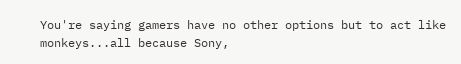You're saying gamers have no other options but to act like monkeys...all because Sony,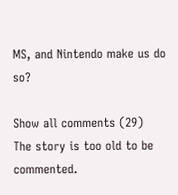MS, and Nintendo make us do so?

Show all comments (29)
The story is too old to be commented.